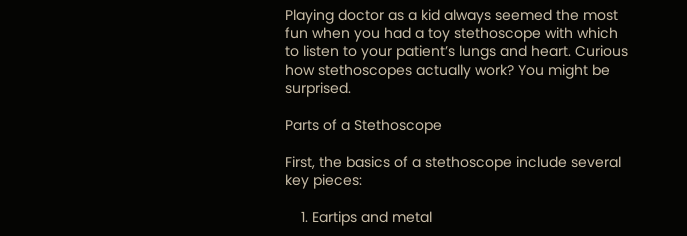Playing doctor as a kid always seemed the most fun when you had a toy stethoscope with which to listen to your patient’s lungs and heart. Curious how stethoscopes actually work? You might be surprised.

Parts of a Stethoscope

First, the basics of a stethoscope include several key pieces:

    1. Eartips and metal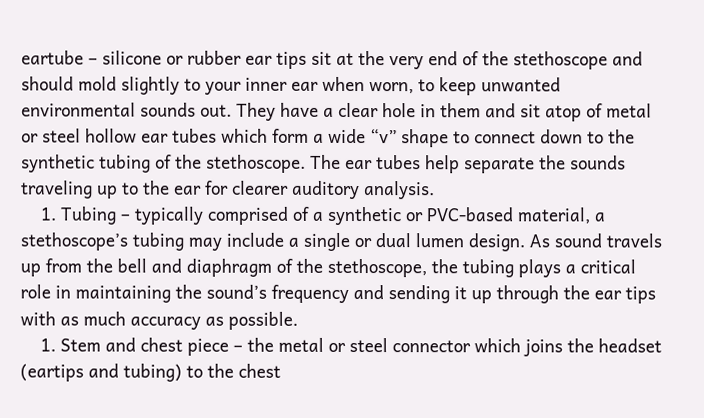eartube – silicone or rubber ear tips sit at the very end of the stethoscope and should mold slightly to your inner ear when worn, to keep unwanted environmental sounds out. They have a clear hole in them and sit atop of metal or steel hollow ear tubes which form a wide “v” shape to connect down to the synthetic tubing of the stethoscope. The ear tubes help separate the sounds traveling up to the ear for clearer auditory analysis.
    1. Tubing – typically comprised of a synthetic or PVC-based material, a stethoscope’s tubing may include a single or dual lumen design. As sound travels up from the bell and diaphragm of the stethoscope, the tubing plays a critical role in maintaining the sound’s frequency and sending it up through the ear tips with as much accuracy as possible.
    1. Stem and chest piece – the metal or steel connector which joins the headset (eartips and tubing) to the chest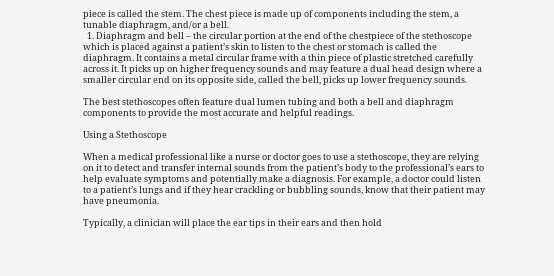piece is called the stem. The chest piece is made up of components including the stem, a tunable diaphragm, and/or a bell.
  1. Diaphragm and bell – the circular portion at the end of the chestpiece of the stethoscope which is placed against a patient’s skin to listen to the chest or stomach is called the diaphragm. It contains a metal circular frame with a thin piece of plastic stretched carefully across it. It picks up on higher frequency sounds and may feature a dual head design where a smaller circular end on its opposite side, called the bell, picks up lower frequency sounds.

The best stethoscopes often feature dual lumen tubing and both a bell and diaphragm components to provide the most accurate and helpful readings.

Using a Stethoscope

When a medical professional like a nurse or doctor goes to use a stethoscope, they are relying on it to detect and transfer internal sounds from the patient’s body to the professional’s ears to help evaluate symptoms and potentially make a diagnosis. For example, a doctor could listen to a patient’s lungs and if they hear crackling or bubbling sounds, know that their patient may have pneumonia.

Typically, a clinician will place the ear tips in their ears and then hold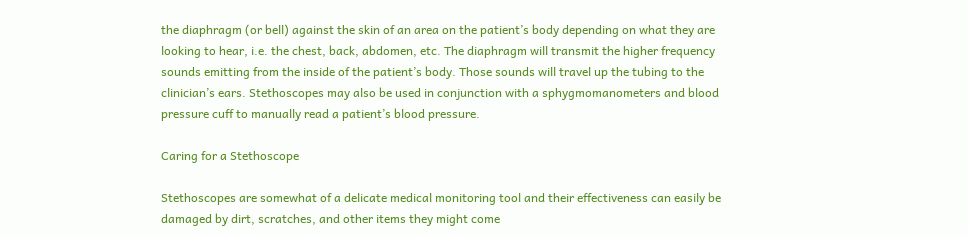the diaphragm (or bell) against the skin of an area on the patient’s body depending on what they are looking to hear, i.e. the chest, back, abdomen, etc. The diaphragm will transmit the higher frequency sounds emitting from the inside of the patient’s body. Those sounds will travel up the tubing to the clinician’s ears. Stethoscopes may also be used in conjunction with a sphygmomanometers and blood pressure cuff to manually read a patient’s blood pressure.

Caring for a Stethoscope

Stethoscopes are somewhat of a delicate medical monitoring tool and their effectiveness can easily be damaged by dirt, scratches, and other items they might come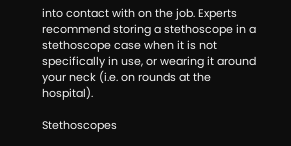into contact with on the job. Experts recommend storing a stethoscope in a stethoscope case when it is not specifically in use, or wearing it around your neck (i.e. on rounds at the hospital).

Stethoscopes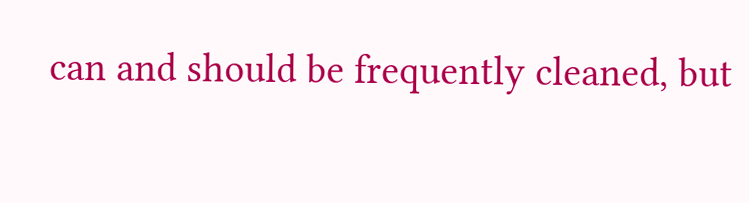can and should be frequently cleaned, but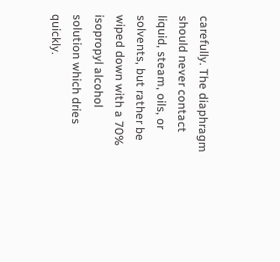carefully. The diaphragm should never contact liquid, steam, oils, or solvents, but rather be wiped down with a 70% isopropyl alcohol solution which dries quickly.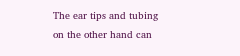The ear tips and tubing on the other hand can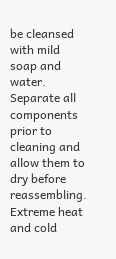be cleansed with mild soap and water. Separate all components prior to cleaning and allow them to dry before reassembling. Extreme heat and cold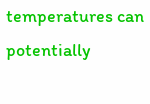temperatures can potentially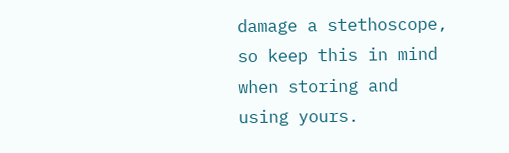damage a stethoscope, so keep this in mind when storing and using yours.